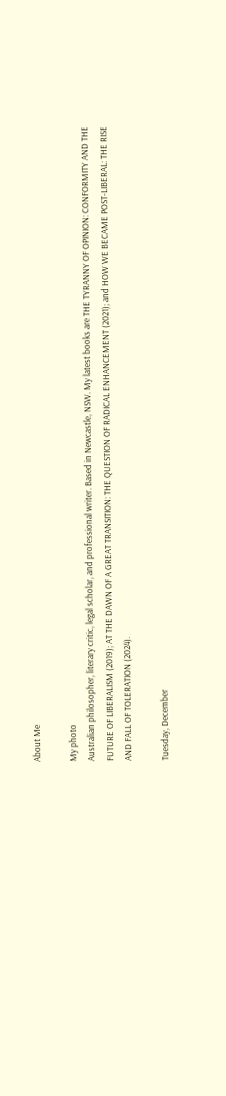About Me

My photo
Australian philosopher, literary critic, legal scholar, and professional writer. Based in Newcastle, NSW. My latest books are THE TYRANNY OF OPINION: CONFORMITY AND THE FUTURE OF LIBERALISM (2019); AT THE DAWN OF A GREAT TRANSITION: THE QUESTION OF RADICAL ENHANCEMENT (2021); and HOW WE BECAME POST-LIBERAL: THE RISE AND FALL OF TOLERATION (2024).

Tuesday, December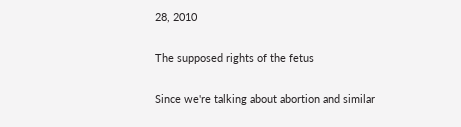28, 2010

The supposed rights of the fetus

Since we're talking about abortion and similar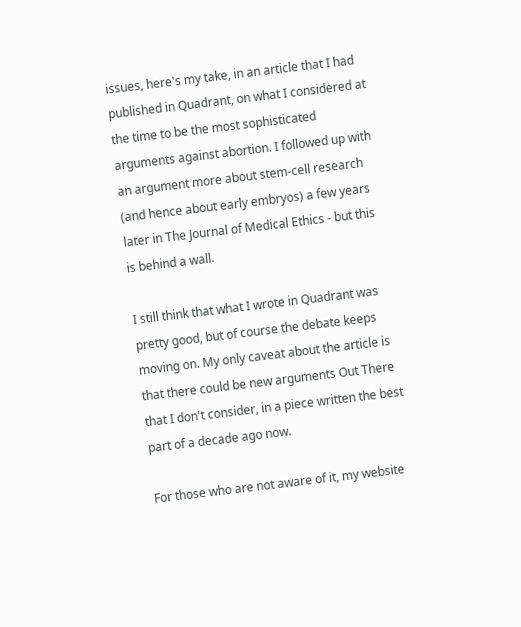issues, here's my take, in an article that I had published in Quadrant, on what I considered at the time to be the most sophisticated arguments against abortion. I followed up with an argument more about stem-cell research (and hence about early embryos) a few years later in The Journal of Medical Ethics - but this is behind a wall.

I still think that what I wrote in Quadrant was pretty good, but of course the debate keeps moving on. My only caveat about the article is that there could be new arguments Out There that I don't consider, in a piece written the best part of a decade ago now.

For those who are not aware of it, my website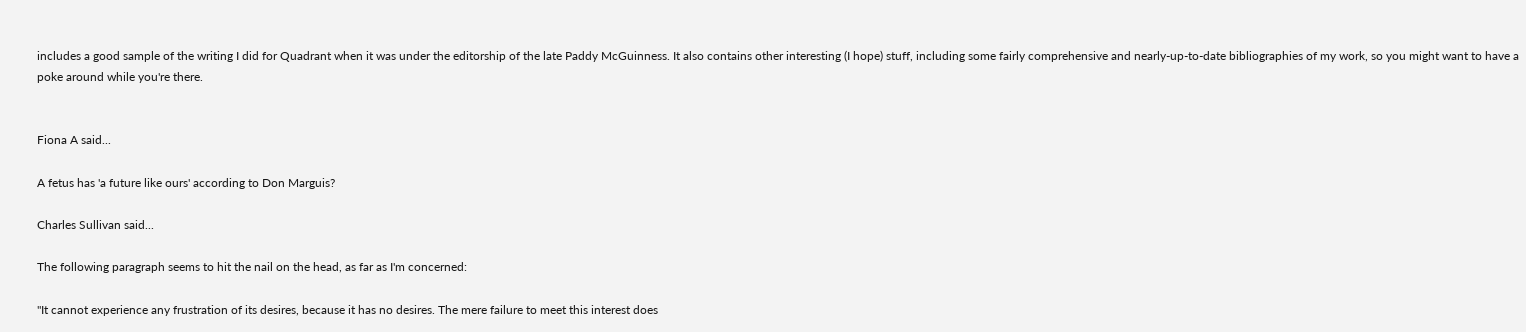includes a good sample of the writing I did for Quadrant when it was under the editorship of the late Paddy McGuinness. It also contains other interesting (I hope) stuff, including some fairly comprehensive and nearly-up-to-date bibliographies of my work, so you might want to have a poke around while you're there.


Fiona A said...

A fetus has 'a future like ours' according to Don Marguis?

Charles Sullivan said...

The following paragraph seems to hit the nail on the head, as far as I'm concerned:

"It cannot experience any frustration of its desires, because it has no desires. The mere failure to meet this interest does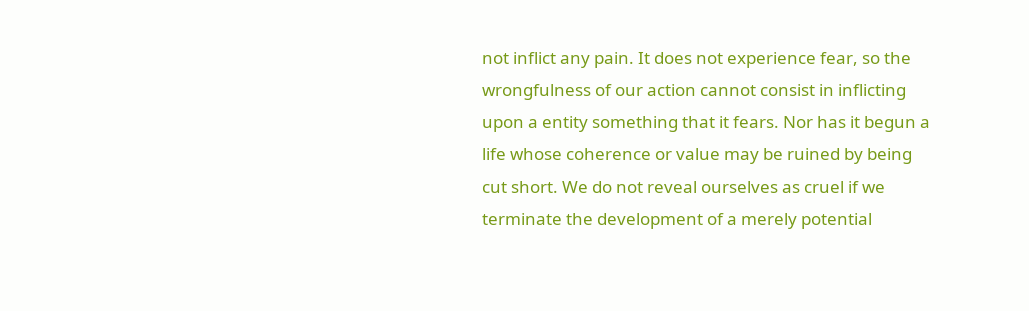not inflict any pain. It does not experience fear, so the wrongfulness of our action cannot consist in inflicting upon a entity something that it fears. Nor has it begun a life whose coherence or value may be ruined by being cut short. We do not reveal ourselves as cruel if we terminate the development of a merely potential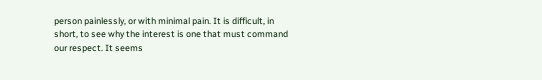person painlessly, or with minimal pain. It is difficult, in short, to see why the interest is one that must command our respect. It seems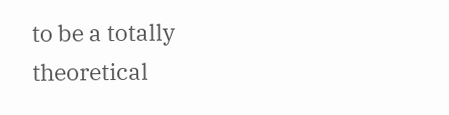to be a totally theoretical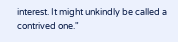interest. It might unkindly be called a contrived one."